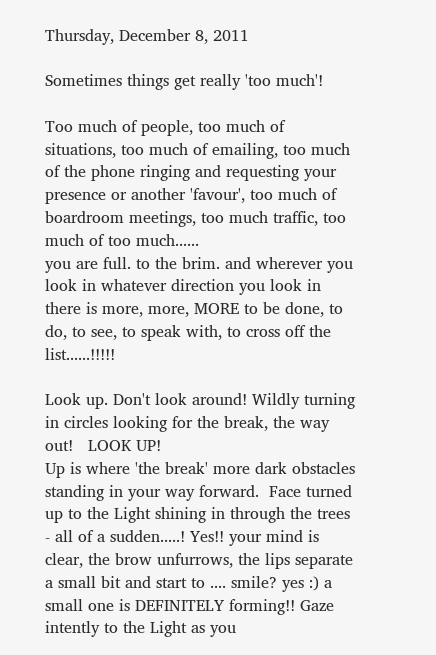Thursday, December 8, 2011

Sometimes things get really 'too much'!

Too much of people, too much of situations, too much of emailing, too much of the phone ringing and requesting your presence or another 'favour', too much of boardroom meetings, too much traffic, too much of too much......
you are full. to the brim. and wherever you look in whatever direction you look in there is more, more, MORE to be done, to do, to see, to speak with, to cross off the list......!!!!!

Look up. Don't look around! Wildly turning in circles looking for the break, the way out!   LOOK UP!
Up is where 'the break' more dark obstacles standing in your way forward.  Face turned up to the Light shining in through the trees - all of a sudden.....! Yes!! your mind is clear, the brow unfurrows, the lips separate a small bit and start to .... smile? yes :) a small one is DEFINITELY forming!! Gaze intently to the Light as you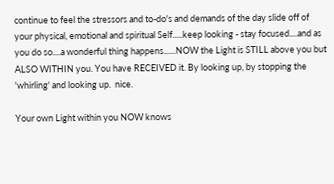continue to feel the stressors and to-do's and demands of the day slide off of your physical, emotional and spiritual Self.....keep looking - stay focused....and as you do so....a wonderful thing happens......NOW the Light is STILL above you but ALSO WITHIN you. You have RECEIVED it. By looking up, by stopping the 'whirling' and looking up.  nice.

Your own Light within you NOW knows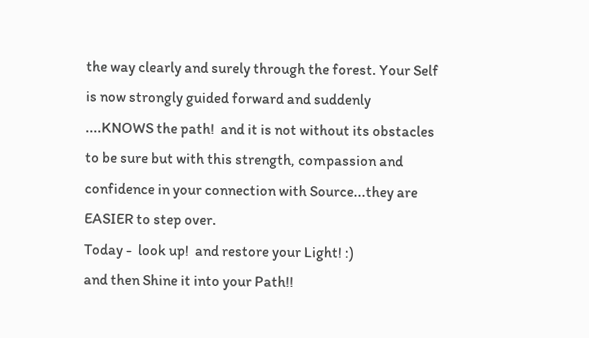the way clearly and surely through the forest. Your Self is now strongly guided forward and suddenly ....KNOWS the path!  and it is not without its obstacles to be sure but with this strength, compassion and confidence in your connection with Source...they are EASIER to step over.
Today -  look up!  and restore your Light! :)
and then Shine it into your Path!!